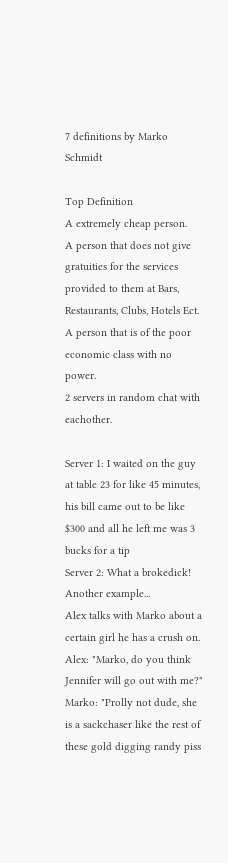7 definitions by Marko Schmidt

Top Definition
A extremely cheap person.
A person that does not give gratuities for the services provided to them at Bars, Restaurants, Clubs, Hotels Ect.
A person that is of the poor economic class with no power.
2 servers in random chat with eachother.

Server 1: I waited on the guy at table 23 for like 45 minutes, his bill came out to be like $300 and all he left me was 3 bucks for a tip
Server 2: What a brokedick!
Another example...
Alex talks with Marko about a certain girl he has a crush on.
Alex: "Marko, do you think Jennifer will go out with me?"
Marko: "Prolly not dude, she is a sackchaser like the rest of these gold digging randy piss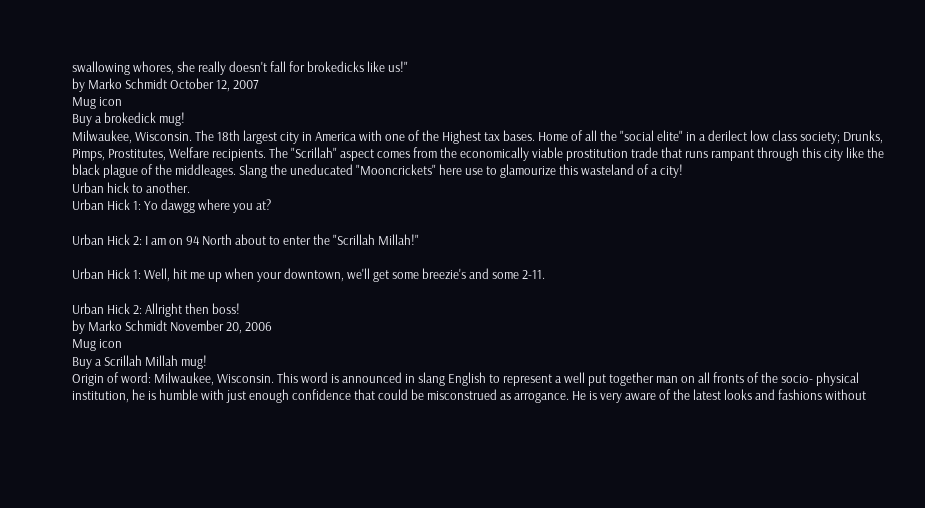swallowing whores, she really doesn't fall for brokedicks like us!"
by Marko Schmidt October 12, 2007
Mug icon
Buy a brokedick mug!
Milwaukee, Wisconsin. The 18th largest city in America with one of the Highest tax bases. Home of all the "social elite" in a derilect low class society; Drunks, Pimps, Prostitutes, Welfare recipients. The "Scrillah" aspect comes from the economically viable prostitution trade that runs rampant through this city like the black plague of the middleages. Slang the uneducated "Mooncrickets" here use to glamourize this wasteland of a city!
Urban hick to another.
Urban Hick 1: Yo dawgg where you at?

Urban Hick 2: I am on 94 North about to enter the "Scrillah Millah!"

Urban Hick 1: Well, hit me up when your downtown, we'll get some breezie's and some 2-11.

Urban Hick 2: Allright then boss!
by Marko Schmidt November 20, 2006
Mug icon
Buy a Scrillah Millah mug!
Origin of word: Milwaukee, Wisconsin. This word is announced in slang English to represent a well put together man on all fronts of the socio- physical institution, he is humble with just enough confidence that could be misconstrued as arrogance. He is very aware of the latest looks and fashions without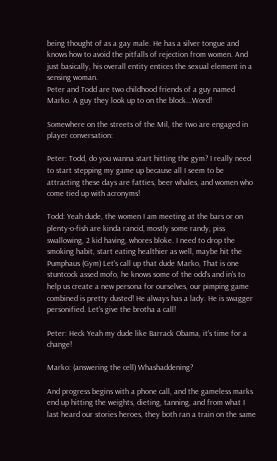being thought of as a gay male. He has a silver tongue and knows how to avoid the pitfalls of rejection from women. And just basically, his overall entity entices the sexual element in a sensing woman.
Peter and Todd are two childhood friends of a guy named Marko. A guy they look up to on the block...Word!

Somewhere on the streets of the Mil, the two are engaged in player conversation:

Peter: Todd, do you wanna start hitting the gym? I really need to start stepping my game up because all I seem to be attracting these days are fatties, beer whales, and women who come tied up with acronyms!

Todd: Yeah dude, the women I am meeting at the bars or on plenty-o-fish are kinda rancid, mostly some randy, piss swallowing, 2 kid having, whores bloke. I need to drop the smoking habit, start eating healthier as well, maybe hit the Pumphaus (Gym) Let's call up that dude Marko, That is one stuntcock assed mofo, he knows some of the odd's and in's to help us create a new persona for ourselves, our pimping game combined is pretty dusted! He always has a lady. He is swagger personified. Let's give the brotha a call!

Peter: Heck Yeah my dude like Barrack Obama, it's time for a change!

Marko: (answering the cell) Whashaddening?

And progress begins with a phone call, and the gameless marks end up hitting the weights, dieting, tanning, and from what I last heard our stories heroes, they both ran a train on the same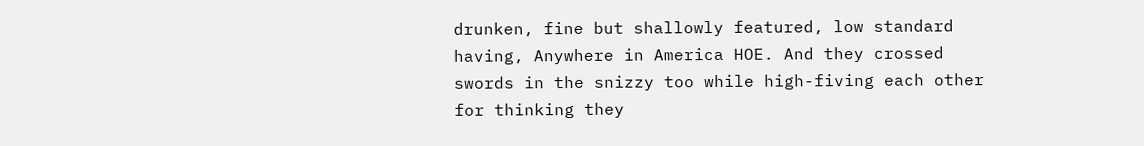drunken, fine but shallowly featured, low standard having, Anywhere in America HOE. And they crossed swords in the snizzy too while high-fiving each other for thinking they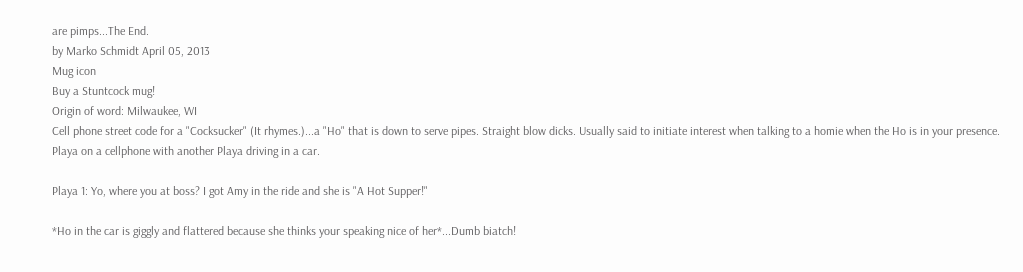are pimps...The End.
by Marko Schmidt April 05, 2013
Mug icon
Buy a Stuntcock mug!
Origin of word: Milwaukee, WI
Cell phone street code for a "Cocksucker" (It rhymes.)...a "Ho" that is down to serve pipes. Straight blow dicks. Usually said to initiate interest when talking to a homie when the Ho is in your presence.
Playa on a cellphone with another Playa driving in a car.

Playa 1: Yo, where you at boss? I got Amy in the ride and she is "A Hot Supper!"

*Ho in the car is giggly and flattered because she thinks your speaking nice of her*...Dumb biatch!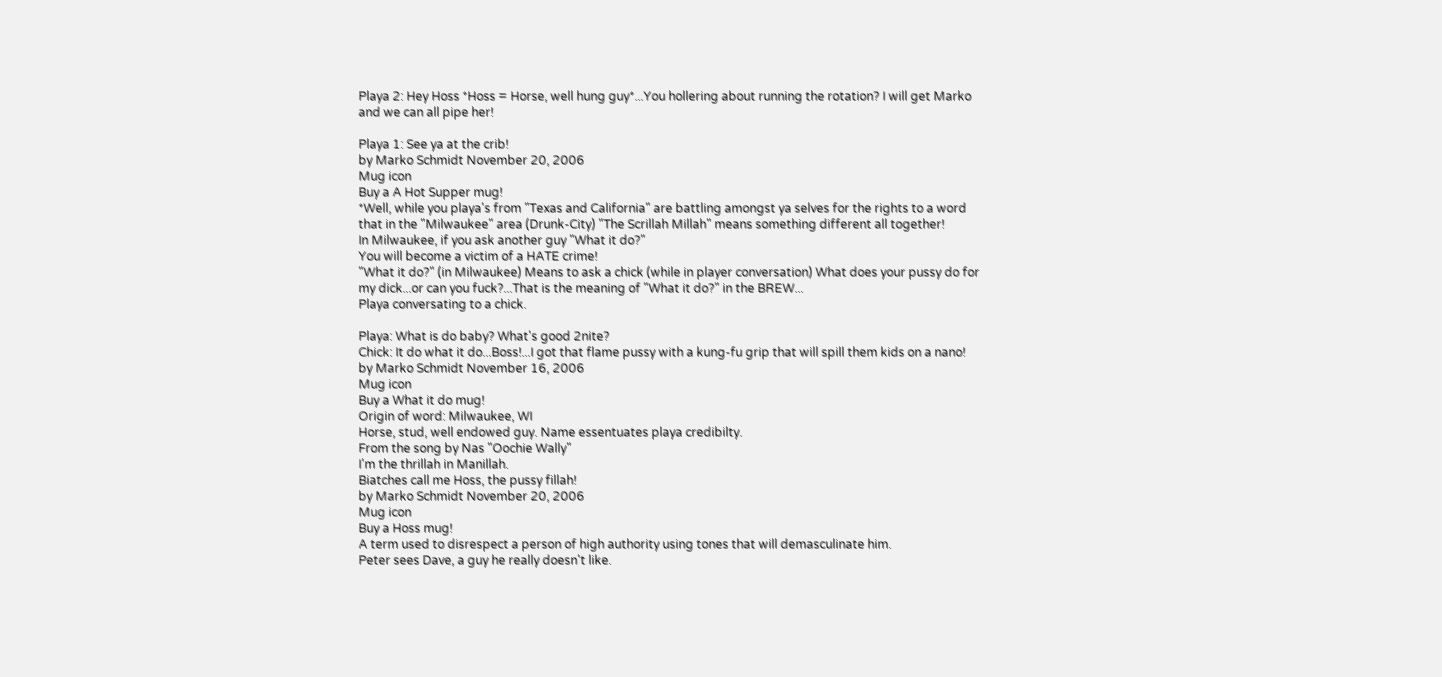Playa 2: Hey Hoss *Hoss = Horse, well hung guy*...You hollering about running the rotation? I will get Marko and we can all pipe her!

Playa 1: See ya at the crib!
by Marko Schmidt November 20, 2006
Mug icon
Buy a A Hot Supper mug!
*Well, while you playa's from "Texas and California" are battling amongst ya selves for the rights to a word that in the "Milwaukee" area (Drunk-City) "The Scrillah Millah" means something different all together!
In Milwaukee, if you ask another guy "What it do?"
You will become a victim of a HATE crime!
"What it do?" (in Milwaukee) Means to ask a chick (while in player conversation) What does your pussy do for my dick...or can you fuck?...That is the meaning of "What it do?" in the BREW...
Playa conversating to a chick.

Playa: What is do baby? What's good 2nite?
Chick: It do what it do...Boss!...I got that flame pussy with a kung-fu grip that will spill them kids on a nano!
by Marko Schmidt November 16, 2006
Mug icon
Buy a What it do mug!
Origin of word: Milwaukee, WI
Horse, stud, well endowed guy. Name essentuates playa credibilty.
From the song by Nas "Oochie Wally"
I'm the thrillah in Manillah.
Biatches call me Hoss, the pussy fillah!
by Marko Schmidt November 20, 2006
Mug icon
Buy a Hoss mug!
A term used to disrespect a person of high authority using tones that will demasculinate him.
Peter sees Dave, a guy he really doesn't like.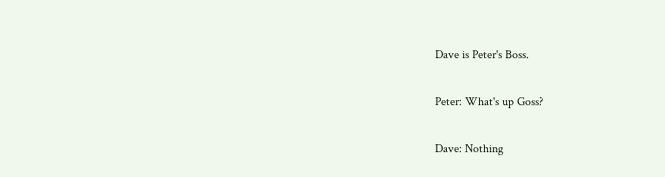Dave is Peter's Boss.

Peter: What's up Goss?

Dave: Nothing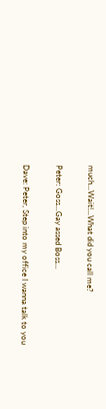much...Wait!...What did you call me?

Peter: Goss...Gay assed Boss...

Dave: Peter, Step into my office I wanna talk to you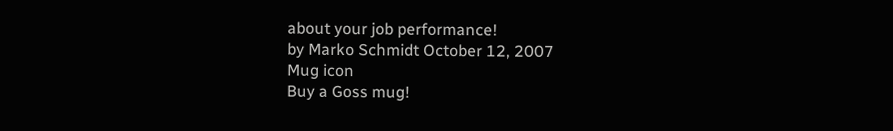about your job performance!
by Marko Schmidt October 12, 2007
Mug icon
Buy a Goss mug!